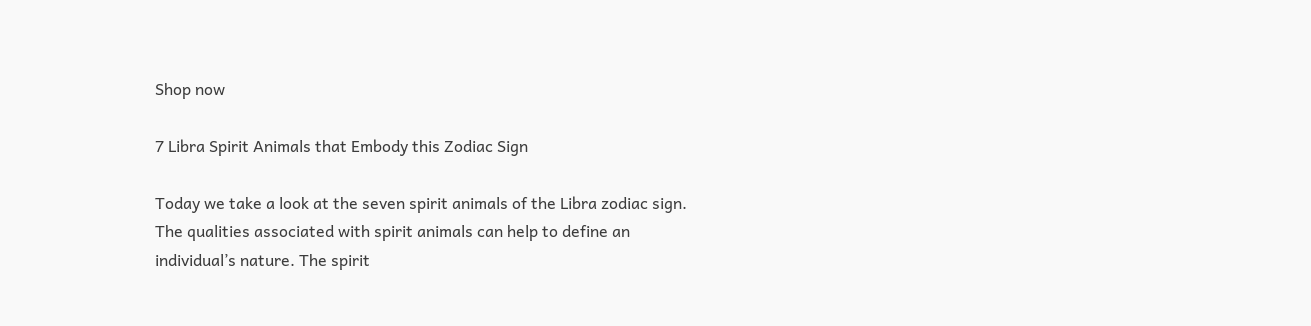Shop now

7 Libra Spirit Animals that Embody this Zodiac Sign

Today we take a look at the seven spirit animals of the Libra zodiac sign. The qualities associated with spirit animals can help to define an individual’s nature. The spirit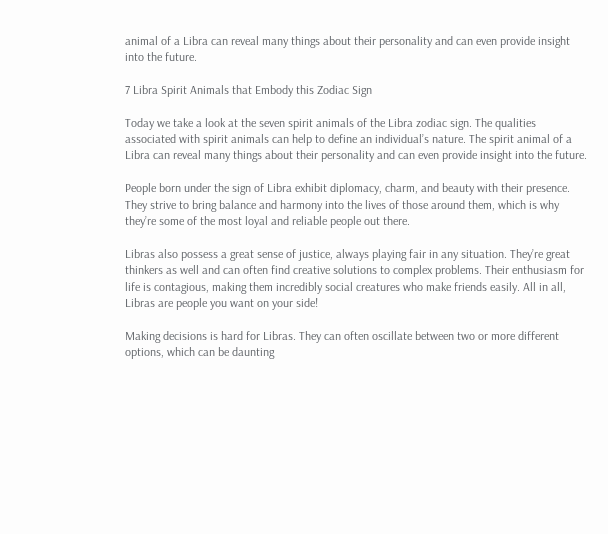animal of a Libra can reveal many things about their personality and can even provide insight into the future.

7 Libra Spirit Animals that Embody this Zodiac Sign

Today we take a look at the seven spirit animals of the Libra zodiac sign. The qualities associated with spirit animals can help to define an individual’s nature. The spirit animal of a Libra can reveal many things about their personality and can even provide insight into the future.

People born under the sign of Libra exhibit diplomacy, charm, and beauty with their presence. They strive to bring balance and harmony into the lives of those around them, which is why they’re some of the most loyal and reliable people out there.

Libras also possess a great sense of justice, always playing fair in any situation. They’re great thinkers as well and can often find creative solutions to complex problems. Their enthusiasm for life is contagious, making them incredibly social creatures who make friends easily. All in all, Libras are people you want on your side!

Making decisions is hard for Libras. They can often oscillate between two or more different options, which can be daunting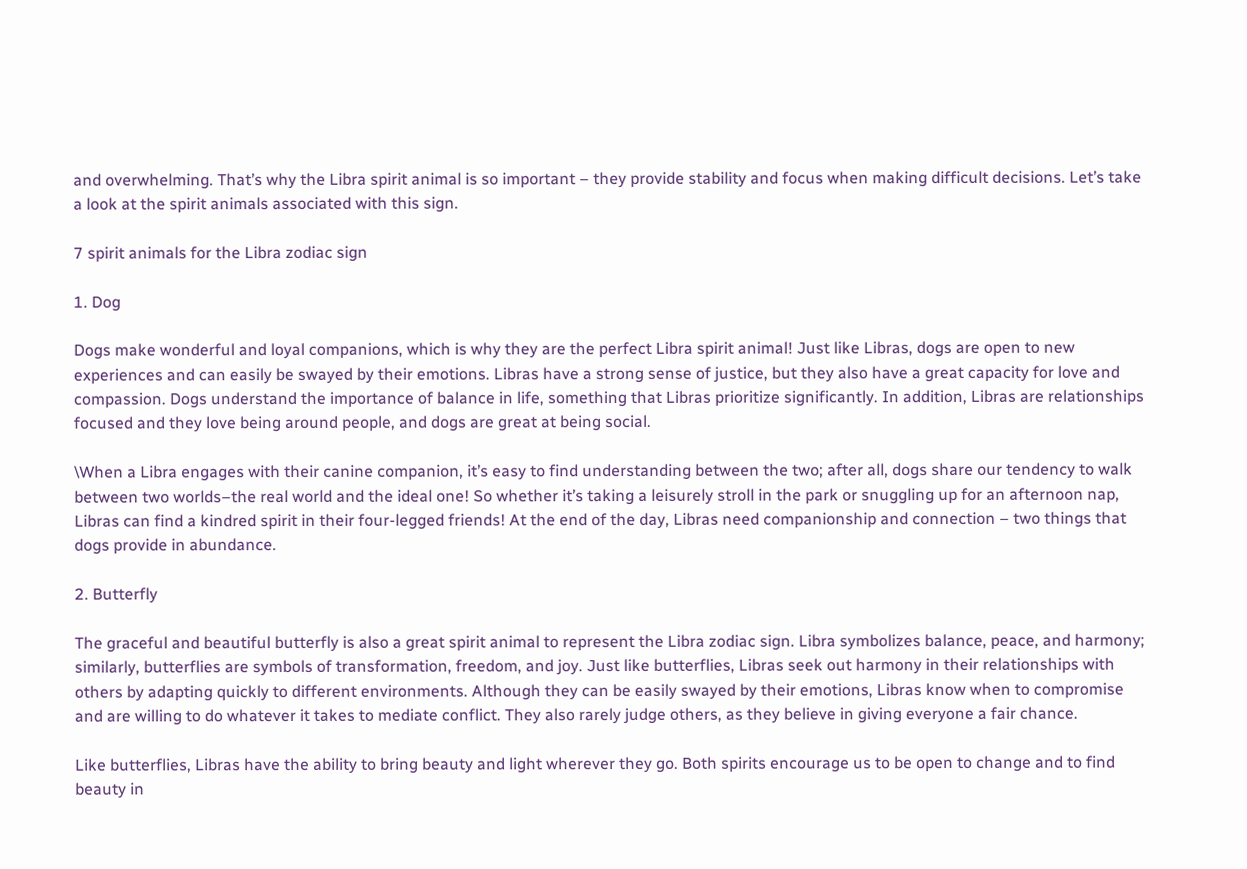and overwhelming. That’s why the Libra spirit animal is so important – they provide stability and focus when making difficult decisions. Let’s take a look at the spirit animals associated with this sign.

7 spirit animals for the Libra zodiac sign

1. Dog

Dogs make wonderful and loyal companions, which is why they are the perfect Libra spirit animal! Just like Libras, dogs are open to new experiences and can easily be swayed by their emotions. Libras have a strong sense of justice, but they also have a great capacity for love and compassion. Dogs understand the importance of balance in life, something that Libras prioritize significantly. In addition, Libras are relationships focused and they love being around people, and dogs are great at being social.

\When a Libra engages with their canine companion, it’s easy to find understanding between the two; after all, dogs share our tendency to walk between two worlds–the real world and the ideal one! So whether it’s taking a leisurely stroll in the park or snuggling up for an afternoon nap, Libras can find a kindred spirit in their four-legged friends! At the end of the day, Libras need companionship and connection – two things that dogs provide in abundance.

2. Butterfly

The graceful and beautiful butterfly is also a great spirit animal to represent the Libra zodiac sign. Libra symbolizes balance, peace, and harmony; similarly, butterflies are symbols of transformation, freedom, and joy. Just like butterflies, Libras seek out harmony in their relationships with others by adapting quickly to different environments. Although they can be easily swayed by their emotions, Libras know when to compromise and are willing to do whatever it takes to mediate conflict. They also rarely judge others, as they believe in giving everyone a fair chance.

Like butterflies, Libras have the ability to bring beauty and light wherever they go. Both spirits encourage us to be open to change and to find beauty in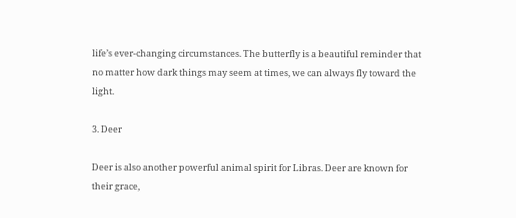life’s ever-changing circumstances. The butterfly is a beautiful reminder that no matter how dark things may seem at times, we can always fly toward the light.

3. Deer

Deer is also another powerful animal spirit for Libras. Deer are known for their grace,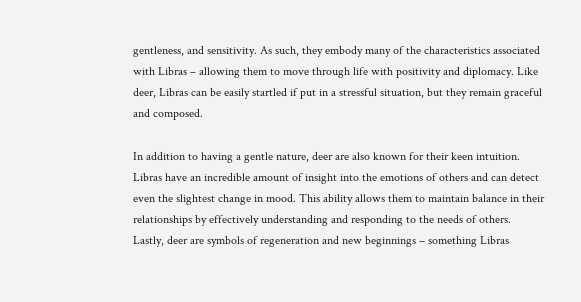gentleness, and sensitivity. As such, they embody many of the characteristics associated with Libras – allowing them to move through life with positivity and diplomacy. Like deer, Libras can be easily startled if put in a stressful situation, but they remain graceful and composed.

In addition to having a gentle nature, deer are also known for their keen intuition. Libras have an incredible amount of insight into the emotions of others and can detect even the slightest change in mood. This ability allows them to maintain balance in their relationships by effectively understanding and responding to the needs of others. Lastly, deer are symbols of regeneration and new beginnings – something Libras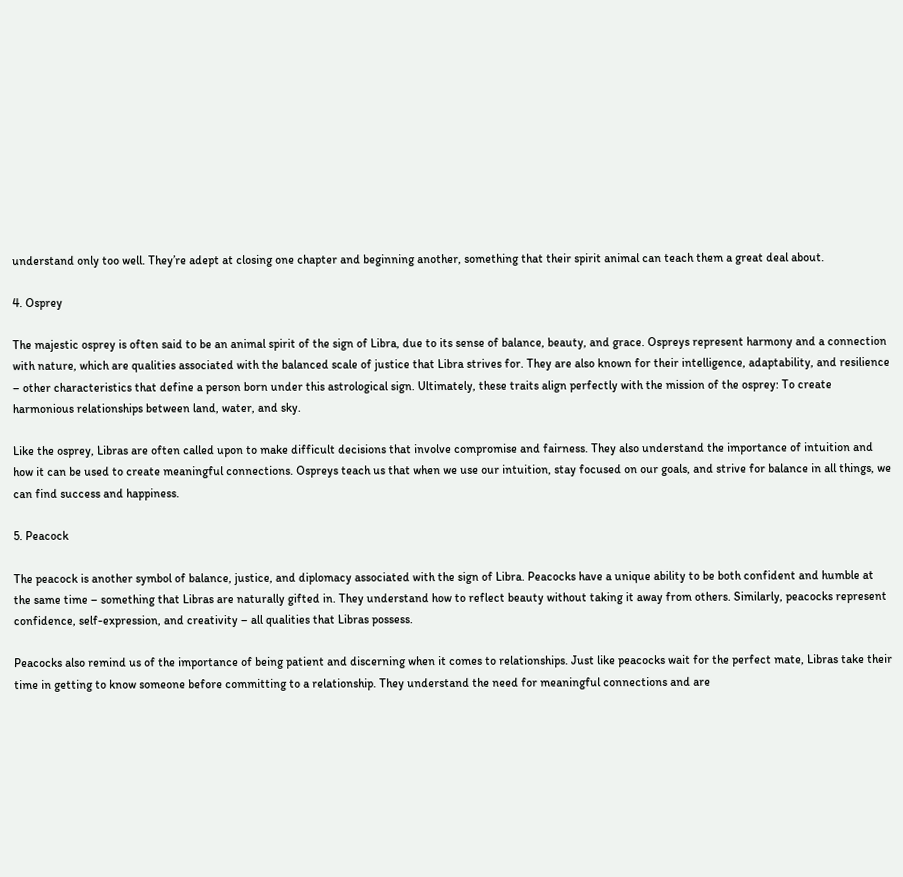understand only too well. They’re adept at closing one chapter and beginning another, something that their spirit animal can teach them a great deal about.

4. Osprey

The majestic osprey is often said to be an animal spirit of the sign of Libra, due to its sense of balance, beauty, and grace. Ospreys represent harmony and a connection with nature, which are qualities associated with the balanced scale of justice that Libra strives for. They are also known for their intelligence, adaptability, and resilience – other characteristics that define a person born under this astrological sign. Ultimately, these traits align perfectly with the mission of the osprey: To create harmonious relationships between land, water, and sky.

Like the osprey, Libras are often called upon to make difficult decisions that involve compromise and fairness. They also understand the importance of intuition and how it can be used to create meaningful connections. Ospreys teach us that when we use our intuition, stay focused on our goals, and strive for balance in all things, we can find success and happiness.

5. Peacock

The peacock is another symbol of balance, justice, and diplomacy associated with the sign of Libra. Peacocks have a unique ability to be both confident and humble at the same time – something that Libras are naturally gifted in. They understand how to reflect beauty without taking it away from others. Similarly, peacocks represent confidence, self-expression, and creativity – all qualities that Libras possess.

Peacocks also remind us of the importance of being patient and discerning when it comes to relationships. Just like peacocks wait for the perfect mate, Libras take their time in getting to know someone before committing to a relationship. They understand the need for meaningful connections and are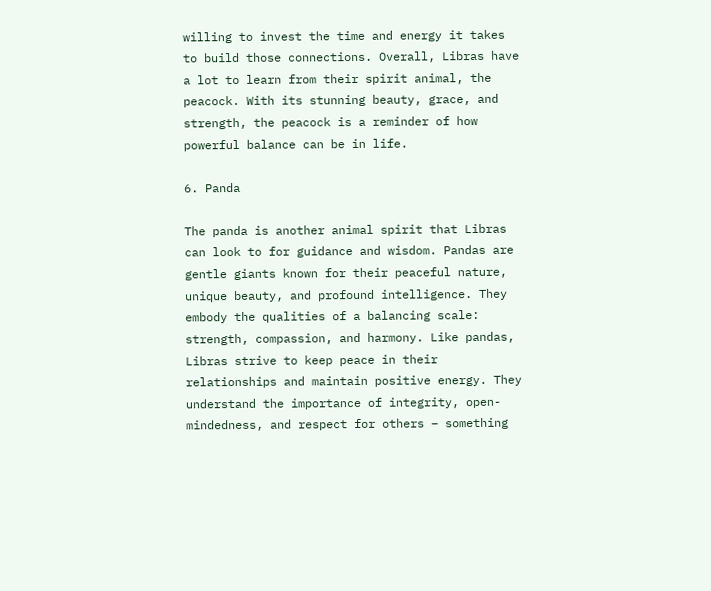willing to invest the time and energy it takes to build those connections. Overall, Libras have a lot to learn from their spirit animal, the peacock. With its stunning beauty, grace, and strength, the peacock is a reminder of how powerful balance can be in life.

6. Panda

The panda is another animal spirit that Libras can look to for guidance and wisdom. Pandas are gentle giants known for their peaceful nature, unique beauty, and profound intelligence. They embody the qualities of a balancing scale: strength, compassion, and harmony. Like pandas, Libras strive to keep peace in their relationships and maintain positive energy. They understand the importance of integrity, open-mindedness, and respect for others – something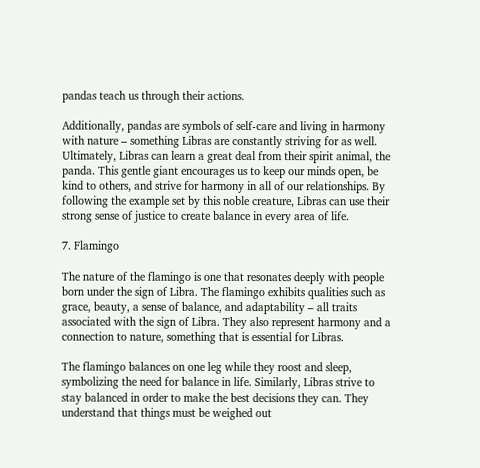pandas teach us through their actions.

Additionally, pandas are symbols of self-care and living in harmony with nature – something Libras are constantly striving for as well. Ultimately, Libras can learn a great deal from their spirit animal, the panda. This gentle giant encourages us to keep our minds open, be kind to others, and strive for harmony in all of our relationships. By following the example set by this noble creature, Libras can use their strong sense of justice to create balance in every area of life.

7. Flamingo

The nature of the flamingo is one that resonates deeply with people born under the sign of Libra. The flamingo exhibits qualities such as grace, beauty, a sense of balance, and adaptability – all traits associated with the sign of Libra. They also represent harmony and a connection to nature, something that is essential for Libras.

The flamingo balances on one leg while they roost and sleep, symbolizing the need for balance in life. Similarly, Libras strive to stay balanced in order to make the best decisions they can. They understand that things must be weighed out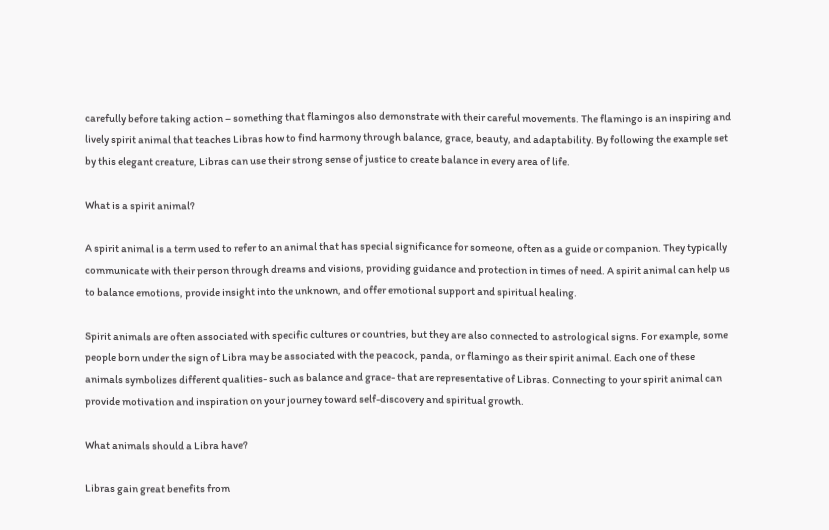carefully before taking action – something that flamingos also demonstrate with their careful movements. The flamingo is an inspiring and lively spirit animal that teaches Libras how to find harmony through balance, grace, beauty, and adaptability. By following the example set by this elegant creature, Libras can use their strong sense of justice to create balance in every area of life.

What is a spirit animal?

A spirit animal is a term used to refer to an animal that has special significance for someone, often as a guide or companion. They typically communicate with their person through dreams and visions, providing guidance and protection in times of need. A spirit animal can help us to balance emotions, provide insight into the unknown, and offer emotional support and spiritual healing.

Spirit animals are often associated with specific cultures or countries, but they are also connected to astrological signs. For example, some people born under the sign of Libra may be associated with the peacock, panda, or flamingo as their spirit animal. Each one of these animals symbolizes different qualities- such as balance and grace- that are representative of Libras. Connecting to your spirit animal can provide motivation and inspiration on your journey toward self-discovery and spiritual growth.

What animals should a Libra have?

Libras gain great benefits from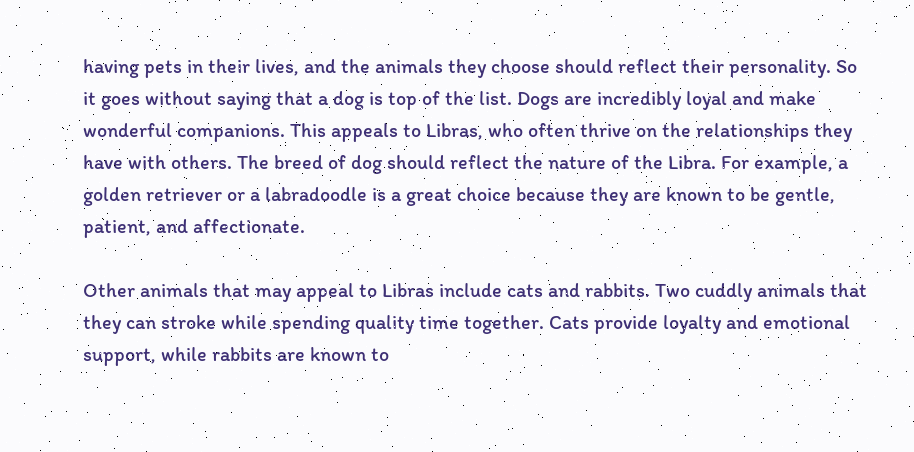having pets in their lives, and the animals they choose should reflect their personality. So it goes without saying that a dog is top of the list. Dogs are incredibly loyal and make wonderful companions. This appeals to Libras, who often thrive on the relationships they have with others. The breed of dog should reflect the nature of the Libra. For example, a golden retriever or a labradoodle is a great choice because they are known to be gentle, patient, and affectionate.

Other animals that may appeal to Libras include cats and rabbits. Two cuddly animals that they can stroke while spending quality time together. Cats provide loyalty and emotional support, while rabbits are known to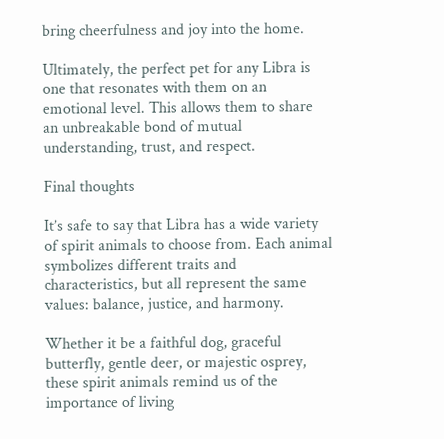bring cheerfulness and joy into the home.

Ultimately, the perfect pet for any Libra is one that resonates with them on an emotional level. This allows them to share an unbreakable bond of mutual understanding, trust, and respect.

Final thoughts

It’s safe to say that Libra has a wide variety of spirit animals to choose from. Each animal symbolizes different traits and characteristics, but all represent the same values: balance, justice, and harmony.

Whether it be a faithful dog, graceful butterfly, gentle deer, or majestic osprey, these spirit animals remind us of the importance of living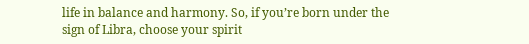life in balance and harmony. So, if you’re born under the sign of Libra, choose your spirit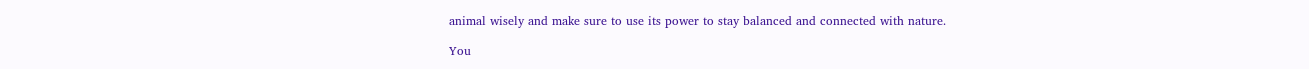animal wisely and make sure to use its power to stay balanced and connected with nature.

You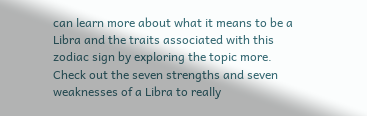can learn more about what it means to be a Libra and the traits associated with this zodiac sign by exploring the topic more. Check out the seven strengths and seven weaknesses of a Libra to really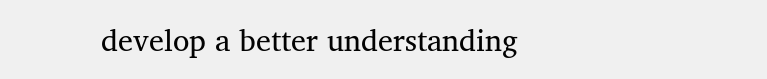develop a better understanding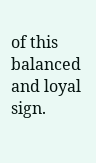of this balanced and loyal sign.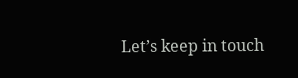Let’s keep in touch